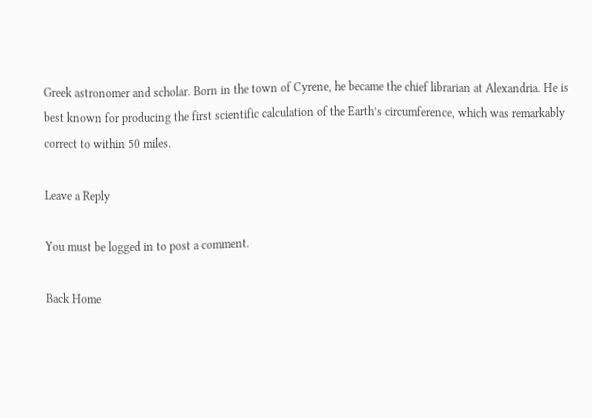Greek astronomer and scholar. Born in the town of Cyrene, he became the chief librarian at Alexandria. He is best known for producing the first scientific calculation of the Earth’s circumference, which was remarkably correct to within 50 miles.

Leave a Reply

You must be logged in to post a comment.

Back Home